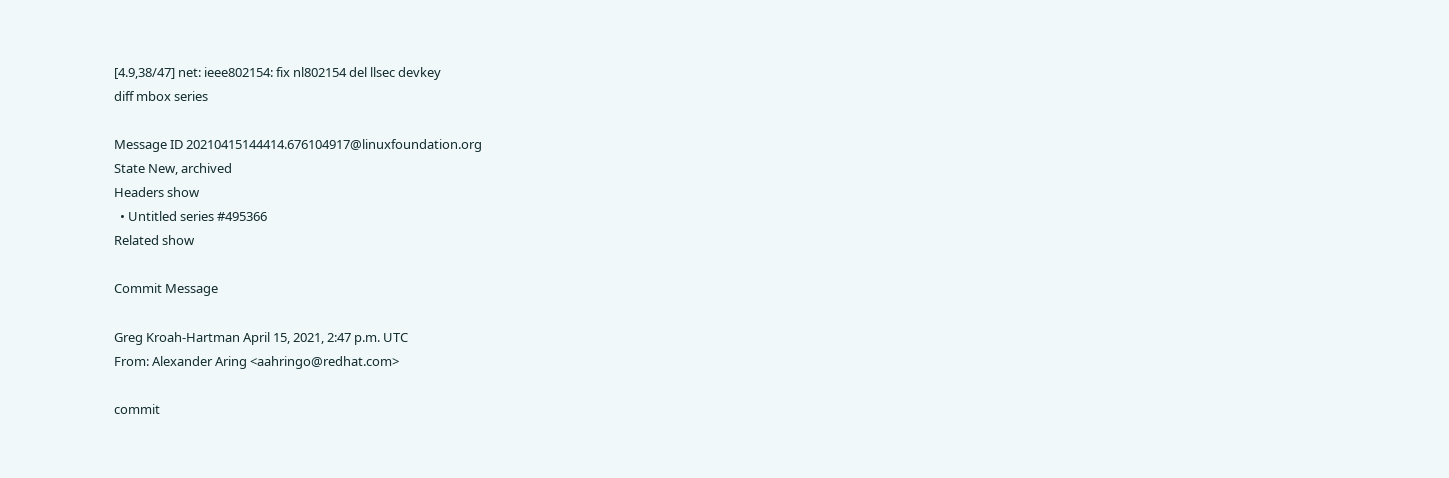[4.9,38/47] net: ieee802154: fix nl802154 del llsec devkey
diff mbox series

Message ID 20210415144414.676104917@linuxfoundation.org
State New, archived
Headers show
  • Untitled series #495366
Related show

Commit Message

Greg Kroah-Hartman April 15, 2021, 2:47 p.m. UTC
From: Alexander Aring <aahringo@redhat.com>

commit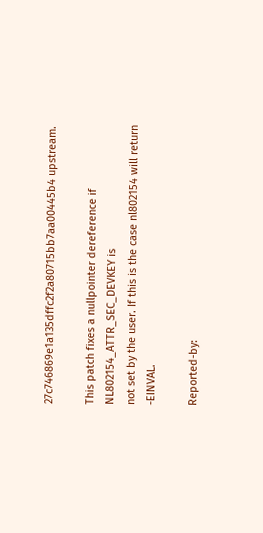27c746869e1a135dffc2f2a80715bb7aa00445b4 upstream.

This patch fixes a nullpointer dereference if NL802154_ATTR_SEC_DEVKEY is
not set by the user. If this is the case nl802154 will return -EINVAL.

Reported-by: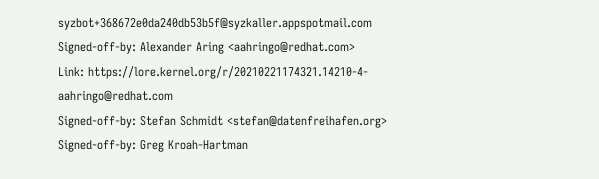syzbot+368672e0da240db53b5f@syzkaller.appspotmail.com
Signed-off-by: Alexander Aring <aahringo@redhat.com>
Link: https://lore.kernel.org/r/20210221174321.14210-4-aahringo@redhat.com
Signed-off-by: Stefan Schmidt <stefan@datenfreihafen.org>
Signed-off-by: Greg Kroah-Hartman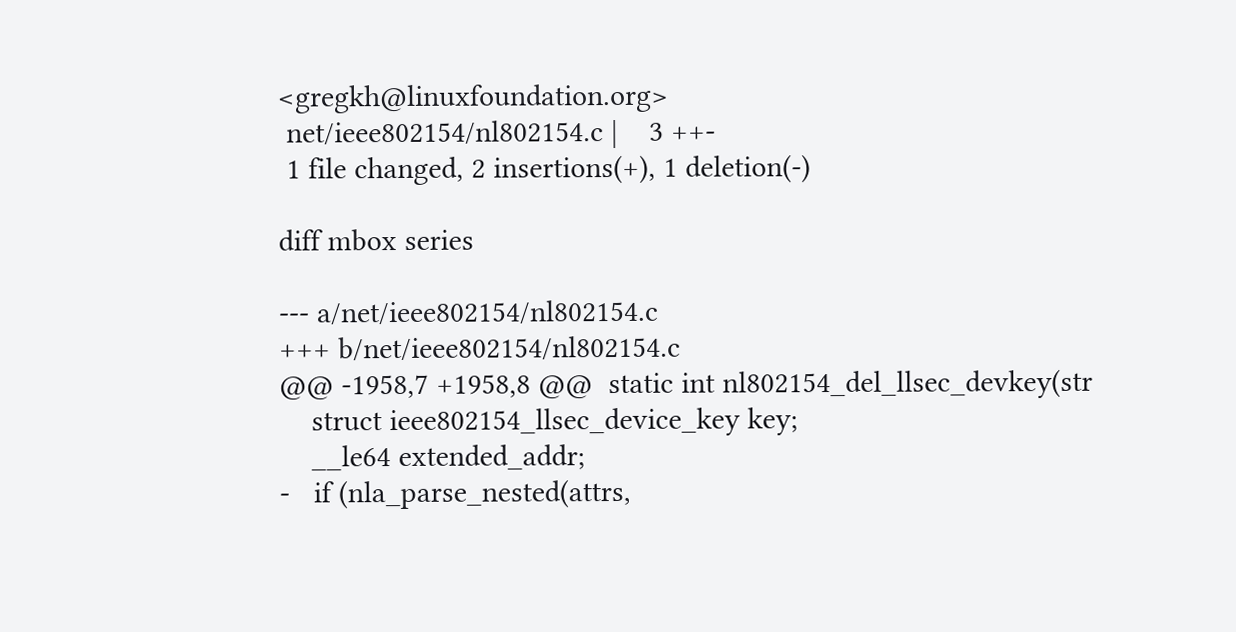<gregkh@linuxfoundation.org>
 net/ieee802154/nl802154.c |    3 ++-
 1 file changed, 2 insertions(+), 1 deletion(-)

diff mbox series

--- a/net/ieee802154/nl802154.c
+++ b/net/ieee802154/nl802154.c
@@ -1958,7 +1958,8 @@  static int nl802154_del_llsec_devkey(str
    struct ieee802154_llsec_device_key key;
    __le64 extended_addr;
-   if (nla_parse_nested(attrs,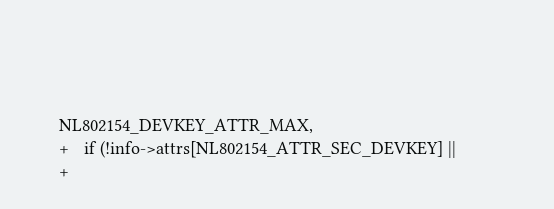NL802154_DEVKEY_ATTR_MAX,
+   if (!info->attrs[NL802154_ATTR_SEC_DEVKEY] ||
+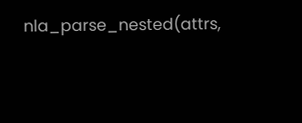nla_parse_nested(attrs,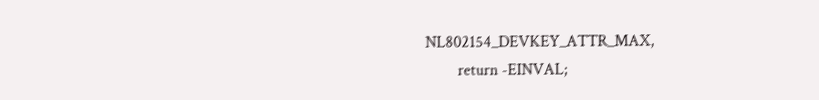NL802154_DEVKEY_ATTR_MAX,
        return -EINVAL;